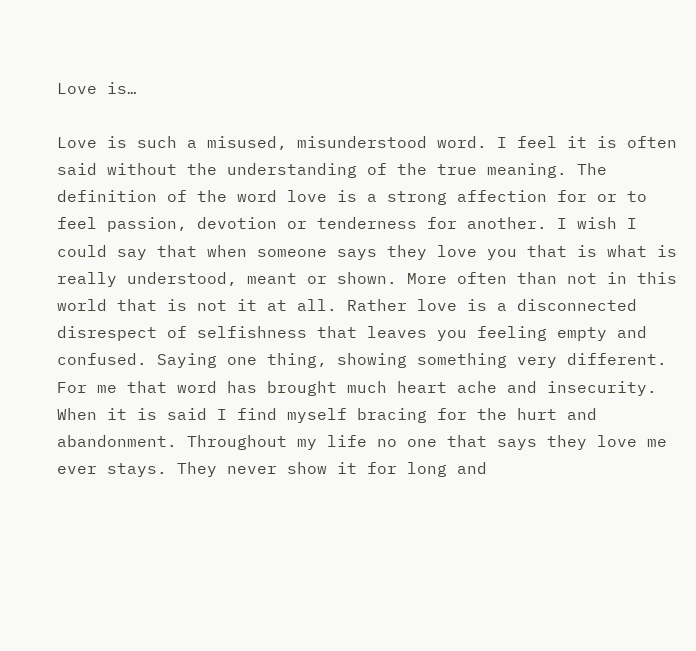Love is…

Love is such a misused, misunderstood word. I feel it is often said without the understanding of the true meaning. The definition of the word love is a strong affection for or to feel passion, devotion or tenderness for another. I wish I could say that when someone says they love you that is what is really understood, meant or shown. More often than not in this world that is not it at all. Rather love is a disconnected disrespect of selfishness that leaves you feeling empty and confused. Saying one thing, showing something very different. For me that word has brought much heart ache and insecurity. When it is said I find myself bracing for the hurt and abandonment. Throughout my life no one that says they love me ever stays. They never show it for long and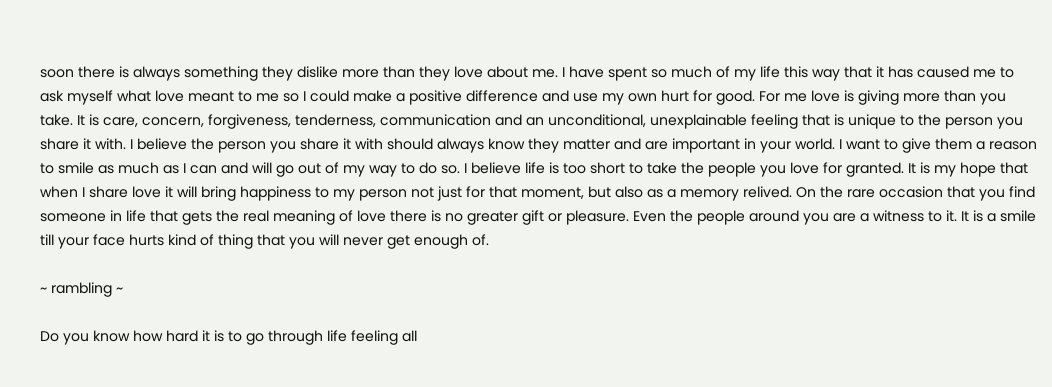soon there is always something they dislike more than they love about me. I have spent so much of my life this way that it has caused me to ask myself what love meant to me so I could make a positive difference and use my own hurt for good. For me love is giving more than you take. It is care, concern, forgiveness, tenderness, communication and an unconditional, unexplainable feeling that is unique to the person you share it with. I believe the person you share it with should always know they matter and are important in your world. I want to give them a reason to smile as much as I can and will go out of my way to do so. I believe life is too short to take the people you love for granted. It is my hope that when I share love it will bring happiness to my person not just for that moment, but also as a memory relived. On the rare occasion that you find someone in life that gets the real meaning of love there is no greater gift or pleasure. Even the people around you are a witness to it. It is a smile till your face hurts kind of thing that you will never get enough of.

~ rambling ~

Do you know how hard it is to go through life feeling all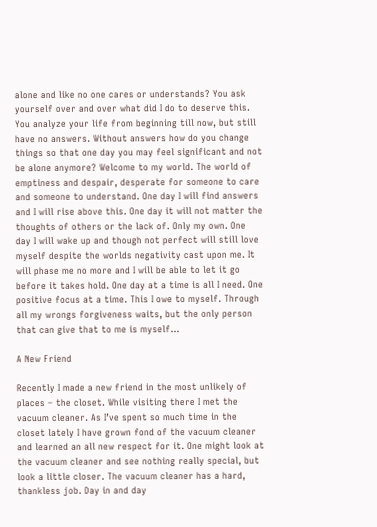alone and like no one cares or understands? You ask yourself over and over what did I do to deserve this. You analyze your life from beginning till now, but still have no answers. Without answers how do you change things so that one day you may feel significant and not be alone anymore? Welcome to my world. The world of emptiness and despair, desperate for someone to care and someone to understand. One day I will find answers and I will rise above this. One day it will not matter the thoughts of others or the lack of. Only my own. One day I will wake up and though not perfect will still love myself despite the worlds negativity cast upon me. It will phase me no more and I will be able to let it go before it takes hold. One day at a time is all I need. One positive focus at a time. This I owe to myself. Through all my wrongs forgiveness waits, but the only person that can give that to me is myself…

A New Friend

Recently I made a new friend in the most unlikely of places – the closet. While visiting there I met the vacuum cleaner. As I’ve spent so much time in the closet lately I have grown fond of the vacuum cleaner and learned an all new respect for it. One might look at the vacuum cleaner and see nothing really special, but look a little closer. The vacuum cleaner has a hard, thankless job. Day in and day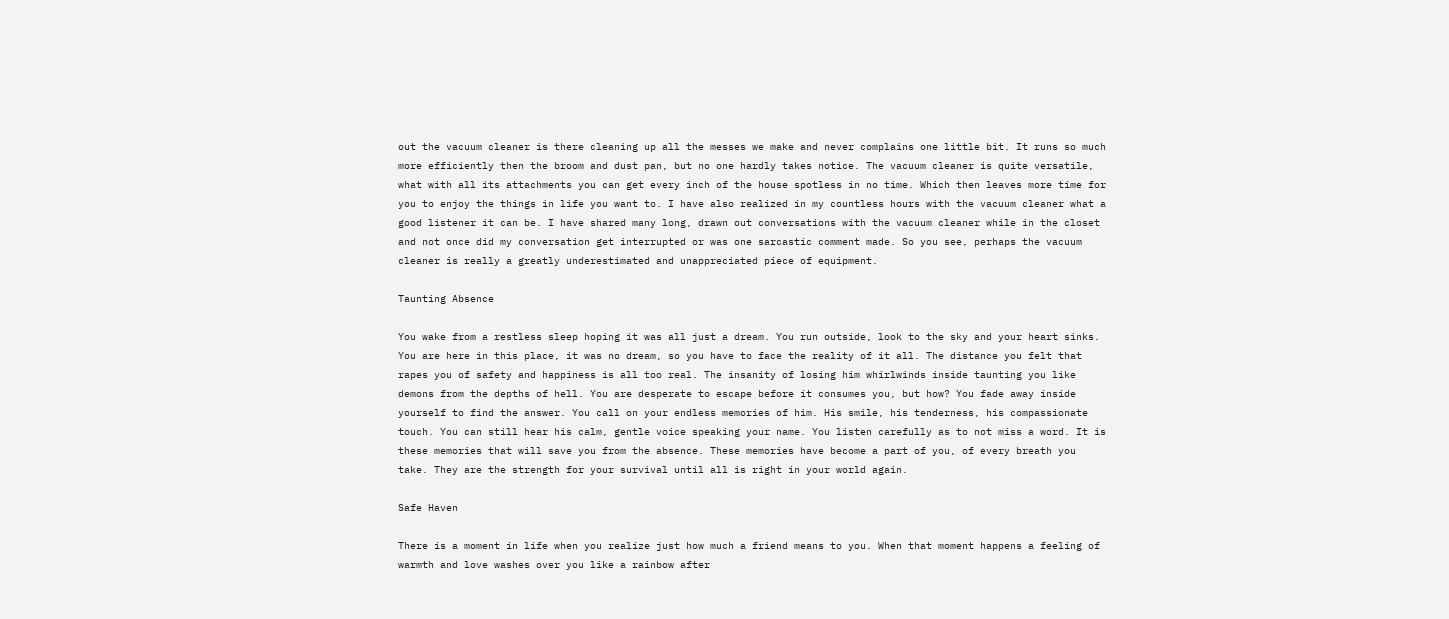out the vacuum cleaner is there cleaning up all the messes we make and never complains one little bit. It runs so much more efficiently then the broom and dust pan, but no one hardly takes notice. The vacuum cleaner is quite versatile, what with all its attachments you can get every inch of the house spotless in no time. Which then leaves more time for you to enjoy the things in life you want to. I have also realized in my countless hours with the vacuum cleaner what a good listener it can be. I have shared many long, drawn out conversations with the vacuum cleaner while in the closet and not once did my conversation get interrupted or was one sarcastic comment made. So you see, perhaps the vacuum cleaner is really a greatly underestimated and unappreciated piece of equipment.

Taunting Absence

You wake from a restless sleep hoping it was all just a dream. You run outside, look to the sky and your heart sinks. You are here in this place, it was no dream, so you have to face the reality of it all. The distance you felt that rapes you of safety and happiness is all too real. The insanity of losing him whirlwinds inside taunting you like demons from the depths of hell. You are desperate to escape before it consumes you, but how? You fade away inside yourself to find the answer. You call on your endless memories of him. His smile, his tenderness, his compassionate touch. You can still hear his calm, gentle voice speaking your name. You listen carefully as to not miss a word. It is these memories that will save you from the absence. These memories have become a part of you, of every breath you take. They are the strength for your survival until all is right in your world again.

Safe Haven

There is a moment in life when you realize just how much a friend means to you. When that moment happens a feeling of warmth and love washes over you like a rainbow after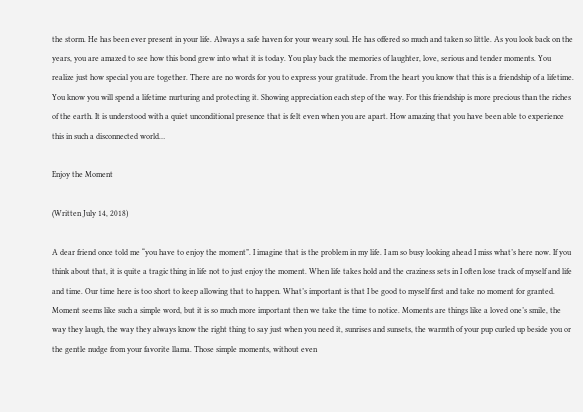the storm. He has been ever present in your life. Always a safe haven for your weary soul. He has offered so much and taken so little. As you look back on the years, you are amazed to see how this bond grew into what it is today. You play back the memories of laughter, love, serious and tender moments. You realize just how special you are together. There are no words for you to express your gratitude. From the heart you know that this is a friendship of a lifetime. You know you will spend a lifetime nurturing and protecting it. Showing appreciation each step of the way. For this friendship is more precious than the riches of the earth. It is understood with a quiet unconditional presence that is felt even when you are apart. How amazing that you have been able to experience this in such a disconnected world…

Enjoy the Moment

(Written July 14, 2018)

A dear friend once told me “you have to enjoy the moment”. I imagine that is the problem in my life. I am so busy looking ahead I miss what’s here now. If you think about that, it is quite a tragic thing in life not to just enjoy the moment. When life takes hold and the craziness sets in I often lose track of myself and life and time. Our time here is too short to keep allowing that to happen. What’s important is that I be good to myself first and take no moment for granted. Moment seems like such a simple word, but it is so much more important then we take the time to notice. Moments are things like a loved one’s smile, the way they laugh, the way they always know the right thing to say just when you need it, sunrises and sunsets, the warmth of your pup curled up beside you or the gentle nudge from your favorite llama. Those simple moments, without even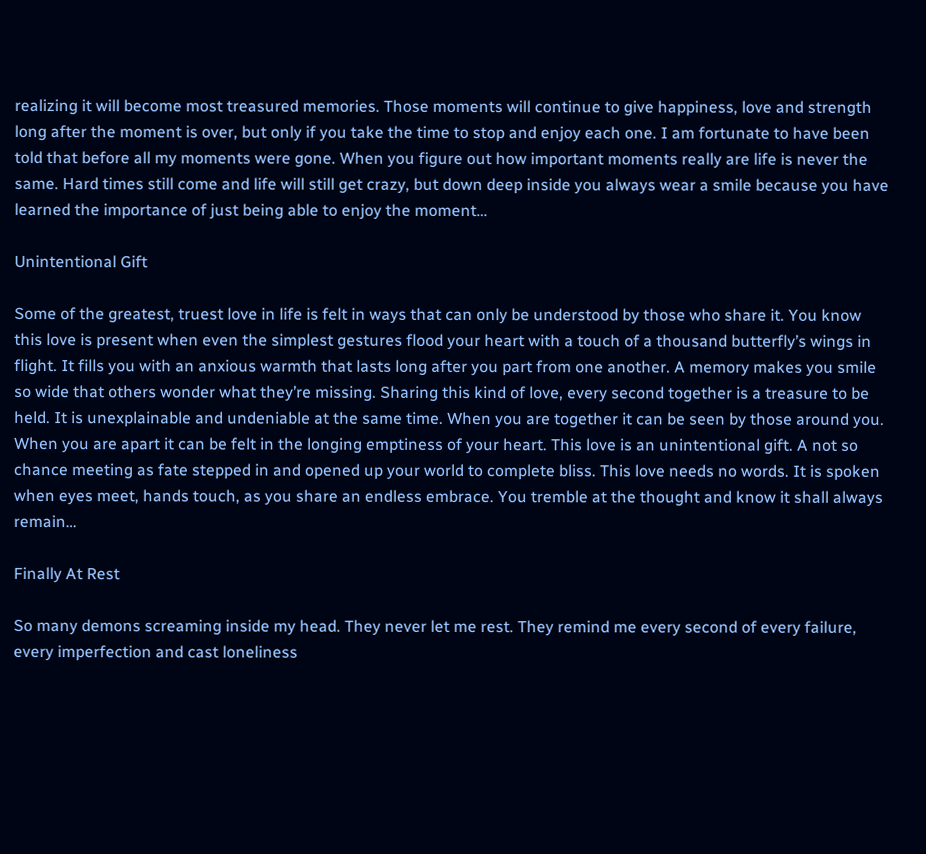realizing it will become most treasured memories. Those moments will continue to give happiness, love and strength long after the moment is over, but only if you take the time to stop and enjoy each one. I am fortunate to have been told that before all my moments were gone. When you figure out how important moments really are life is never the same. Hard times still come and life will still get crazy, but down deep inside you always wear a smile because you have learned the importance of just being able to enjoy the moment…

Unintentional Gift

Some of the greatest, truest love in life is felt in ways that can only be understood by those who share it. You know this love is present when even the simplest gestures flood your heart with a touch of a thousand butterfly’s wings in flight. It fills you with an anxious warmth that lasts long after you part from one another. A memory makes you smile so wide that others wonder what they’re missing. Sharing this kind of love, every second together is a treasure to be held. It is unexplainable and undeniable at the same time. When you are together it can be seen by those around you. When you are apart it can be felt in the longing emptiness of your heart. This love is an unintentional gift. A not so chance meeting as fate stepped in and opened up your world to complete bliss. This love needs no words. It is spoken when eyes meet, hands touch, as you share an endless embrace. You tremble at the thought and know it shall always remain…

Finally At Rest

So many demons screaming inside my head. They never let me rest. They remind me every second of every failure, every imperfection and cast loneliness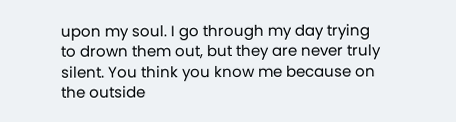upon my soul. I go through my day trying to drown them out, but they are never truly silent. You think you know me because on the outside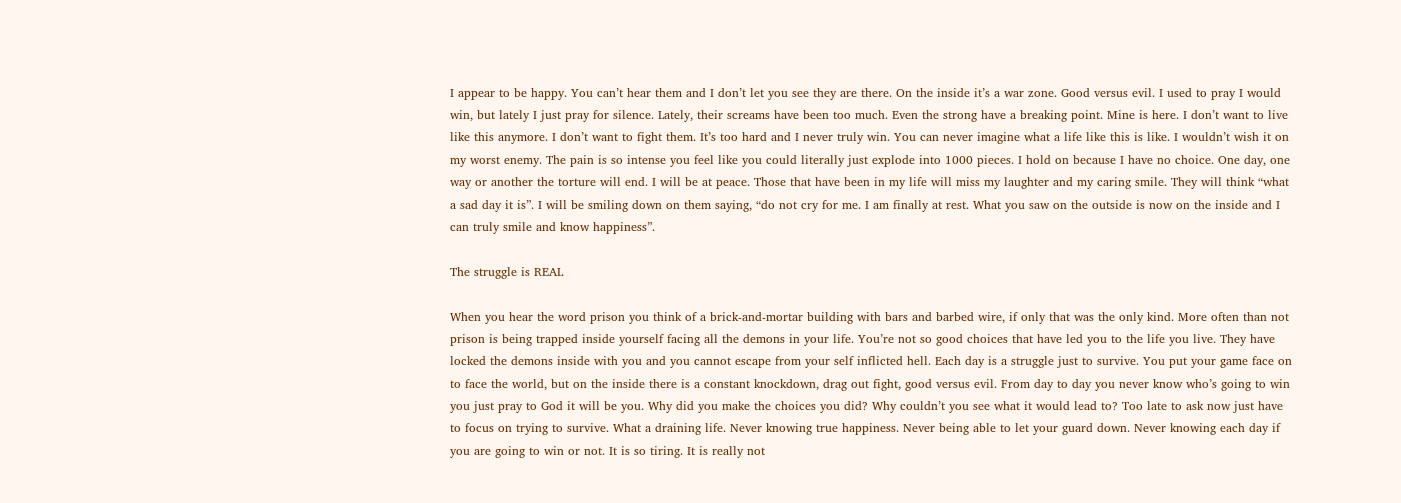I appear to be happy. You can’t hear them and I don’t let you see they are there. On the inside it’s a war zone. Good versus evil. I used to pray I would win, but lately I just pray for silence. Lately, their screams have been too much. Even the strong have a breaking point. Mine is here. I don’t want to live like this anymore. I don’t want to fight them. It’s too hard and I never truly win. You can never imagine what a life like this is like. I wouldn’t wish it on my worst enemy. The pain is so intense you feel like you could literally just explode into 1000 pieces. I hold on because I have no choice. One day, one way or another the torture will end. I will be at peace. Those that have been in my life will miss my laughter and my caring smile. They will think “what a sad day it is”. I will be smiling down on them saying, “do not cry for me. I am finally at rest. What you saw on the outside is now on the inside and I can truly smile and know happiness”.

The struggle is REAL

When you hear the word prison you think of a brick-and-mortar building with bars and barbed wire, if only that was the only kind. More often than not prison is being trapped inside yourself facing all the demons in your life. You’re not so good choices that have led you to the life you live. They have locked the demons inside with you and you cannot escape from your self inflicted hell. Each day is a struggle just to survive. You put your game face on to face the world, but on the inside there is a constant knockdown, drag out fight, good versus evil. From day to day you never know who’s going to win you just pray to God it will be you. Why did you make the choices you did? Why couldn’t you see what it would lead to? Too late to ask now just have to focus on trying to survive. What a draining life. Never knowing true happiness. Never being able to let your guard down. Never knowing each day if you are going to win or not. It is so tiring. It is really not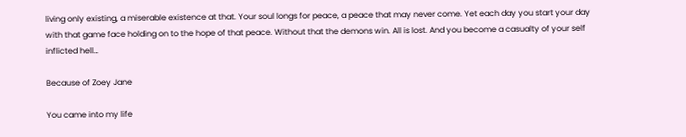living only existing, a miserable existence at that. Your soul longs for peace, a peace that may never come. Yet each day you start your day with that game face holding on to the hope of that peace. Without that the demons win. All is lost. And you become a casualty of your self inflicted hell…

Because of Zoey Jane

You came into my life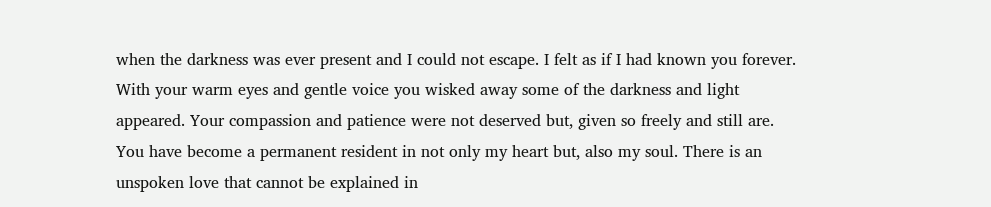when the darkness was ever present and I could not escape. I felt as if I had known you forever. With your warm eyes and gentle voice you wisked away some of the darkness and light appeared. Your compassion and patience were not deserved but, given so freely and still are. You have become a permanent resident in not only my heart but, also my soul. There is an unspoken love that cannot be explained in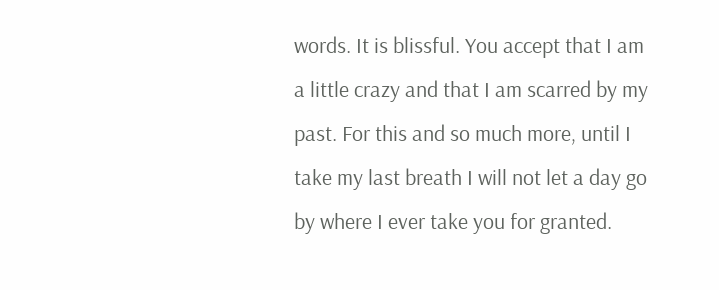words. It is blissful. You accept that I am a little crazy and that I am scarred by my past. For this and so much more, until I take my last breath I will not let a day go by where I ever take you for granted.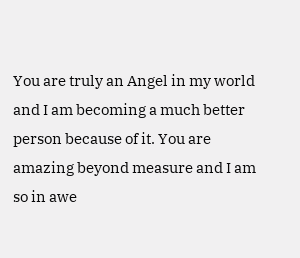You are truly an Angel in my world and I am becoming a much better person because of it. You are amazing beyond measure and I am so in awe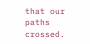that our paths crossed.